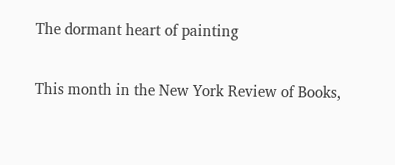The dormant heart of painting

This month in the New York Review of Books,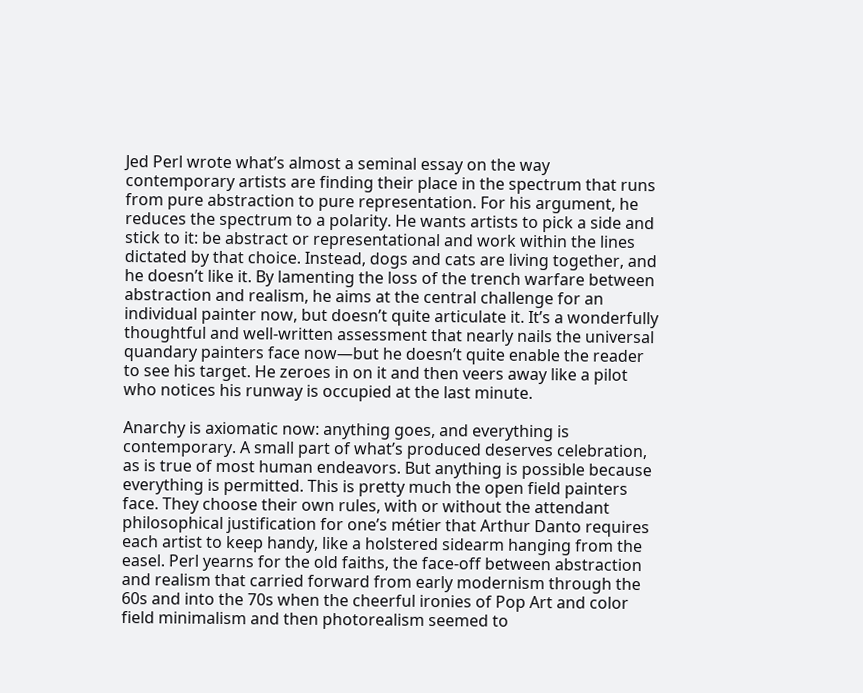Jed Perl wrote what’s almost a seminal essay on the way contemporary artists are finding their place in the spectrum that runs from pure abstraction to pure representation. For his argument, he reduces the spectrum to a polarity. He wants artists to pick a side and stick to it: be abstract or representational and work within the lines dictated by that choice. Instead, dogs and cats are living together, and he doesn’t like it. By lamenting the loss of the trench warfare between abstraction and realism, he aims at the central challenge for an individual painter now, but doesn’t quite articulate it. It’s a wonderfully thoughtful and well-written assessment that nearly nails the universal quandary painters face now—but he doesn’t quite enable the reader to see his target. He zeroes in on it and then veers away like a pilot who notices his runway is occupied at the last minute.

Anarchy is axiomatic now: anything goes, and everything is contemporary. A small part of what’s produced deserves celebration, as is true of most human endeavors. But anything is possible because everything is permitted. This is pretty much the open field painters face. They choose their own rules, with or without the attendant philosophical justification for one’s métier that Arthur Danto requires each artist to keep handy, like a holstered sidearm hanging from the easel. Perl yearns for the old faiths, the face-off between abstraction and realism that carried forward from early modernism through the 60s and into the 70s when the cheerful ironies of Pop Art and color field minimalism and then photorealism seemed to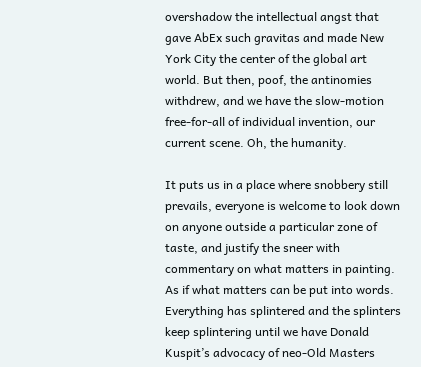overshadow the intellectual angst that gave AbEx such gravitas and made New York City the center of the global art world. But then, poof, the antinomies withdrew, and we have the slow-motion free-for-all of individual invention, our current scene. Oh, the humanity.

It puts us in a place where snobbery still prevails, everyone is welcome to look down on anyone outside a particular zone of taste, and justify the sneer with commentary on what matters in painting. As if what matters can be put into words. Everything has splintered and the splinters keep splintering until we have Donald Kuspit’s advocacy of neo-Old Masters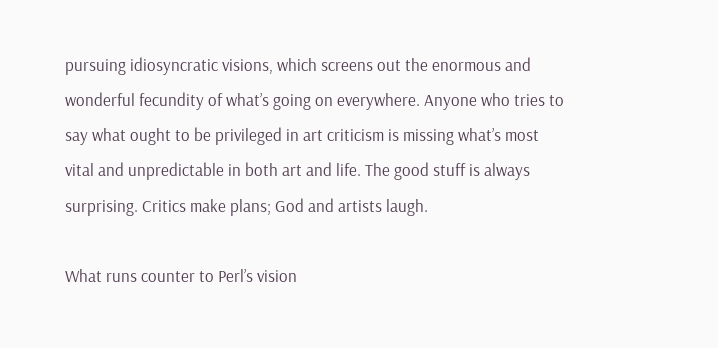pursuing idiosyncratic visions, which screens out the enormous and wonderful fecundity of what’s going on everywhere. Anyone who tries to say what ought to be privileged in art criticism is missing what’s most vital and unpredictable in both art and life. The good stuff is always surprising. Critics make plans; God and artists laugh.

What runs counter to Perl’s vision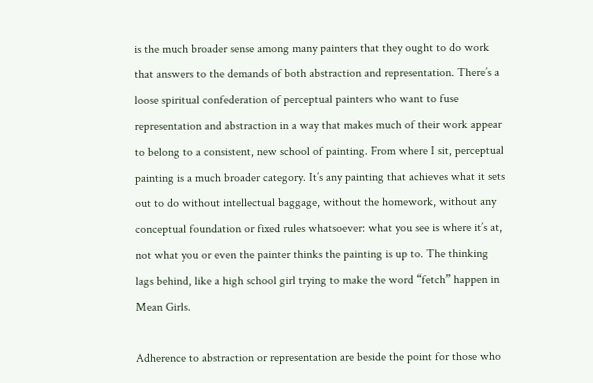is the much broader sense among many painters that they ought to do work that answers to the demands of both abstraction and representation. There’s a loose spiritual confederation of perceptual painters who want to fuse representation and abstraction in a way that makes much of their work appear to belong to a consistent, new school of painting. From where I sit, perceptual painting is a much broader category. It’s any painting that achieves what it sets out to do without intellectual baggage, without the homework, without any conceptual foundation or fixed rules whatsoever: what you see is where it’s at, not what you or even the painter thinks the painting is up to. The thinking lags behind, like a high school girl trying to make the word “fetch” happen in Mean Girls.

Adherence to abstraction or representation are beside the point for those who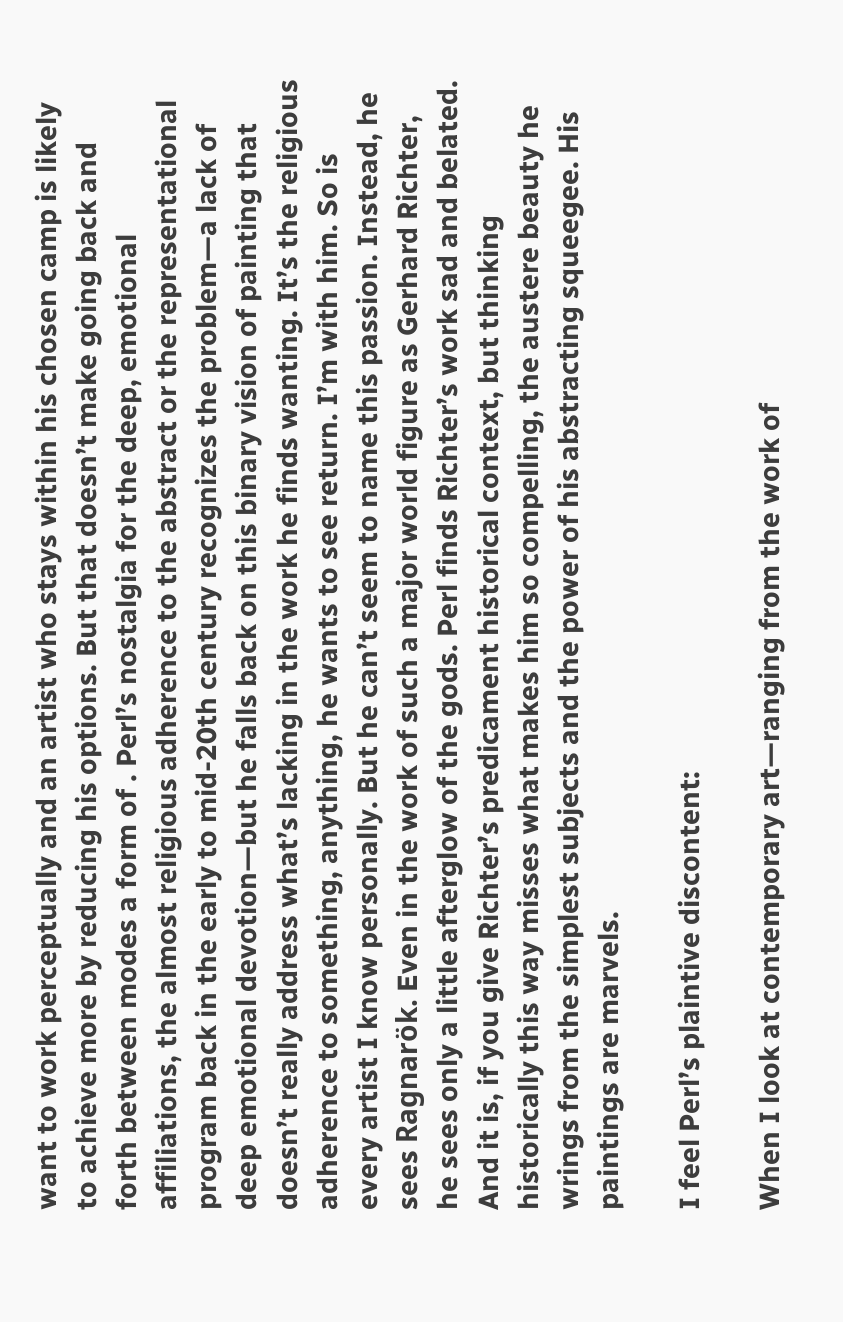want to work perceptually and an artist who stays within his chosen camp is likely to achieve more by reducing his options. But that doesn’t make going back and forth between modes a form of . Perl’s nostalgia for the deep, emotional affiliations, the almost religious adherence to the abstract or the representational program back in the early to mid-20th century recognizes the problem—a lack of deep emotional devotion—but he falls back on this binary vision of painting that doesn’t really address what’s lacking in the work he finds wanting. It’s the religious adherence to something, anything, he wants to see return. I’m with him. So is every artist I know personally. But he can’t seem to name this passion. Instead, he sees Ragnarök. Even in the work of such a major world figure as Gerhard Richter, he sees only a little afterglow of the gods. Perl finds Richter’s work sad and belated. And it is, if you give Richter’s predicament historical context, but thinking historically this way misses what makes him so compelling, the austere beauty he wrings from the simplest subjects and the power of his abstracting squeegee. His paintings are marvels.

I feel Perl’s plaintive discontent:

When I look at contemporary art—ranging from the work of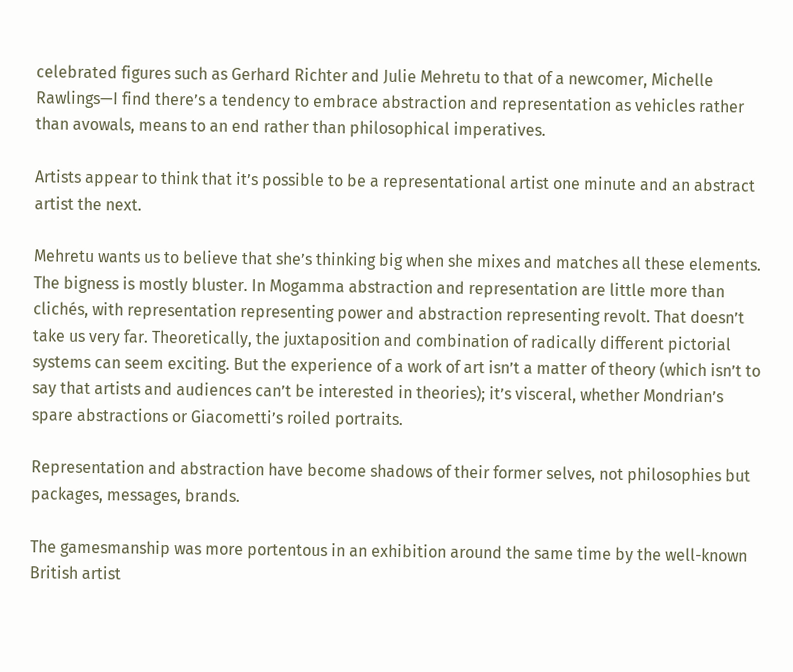celebrated figures such as Gerhard Richter and Julie Mehretu to that of a newcomer, Michelle Rawlings—I find there’s a tendency to embrace abstraction and representation as vehicles rather than avowals, means to an end rather than philosophical imperatives.

Artists appear to think that it’s possible to be a representational artist one minute and an abstract artist the next.

Mehretu wants us to believe that she’s thinking big when she mixes and matches all these elements. The bigness is mostly bluster. In Mogamma abstraction and representation are little more than clichés, with representation representing power and abstraction representing revolt. That doesn’t take us very far. Theoretically, the juxtaposition and combination of radically different pictorial systems can seem exciting. But the experience of a work of art isn’t a matter of theory (which isn’t to say that artists and audiences can’t be interested in theories); it’s visceral, whether Mondrian’s spare abstractions or Giacometti’s roiled portraits.

Representation and abstraction have become shadows of their former selves, not philosophies but packages, messages, brands.

The gamesmanship was more portentous in an exhibition around the same time by the well-known British artist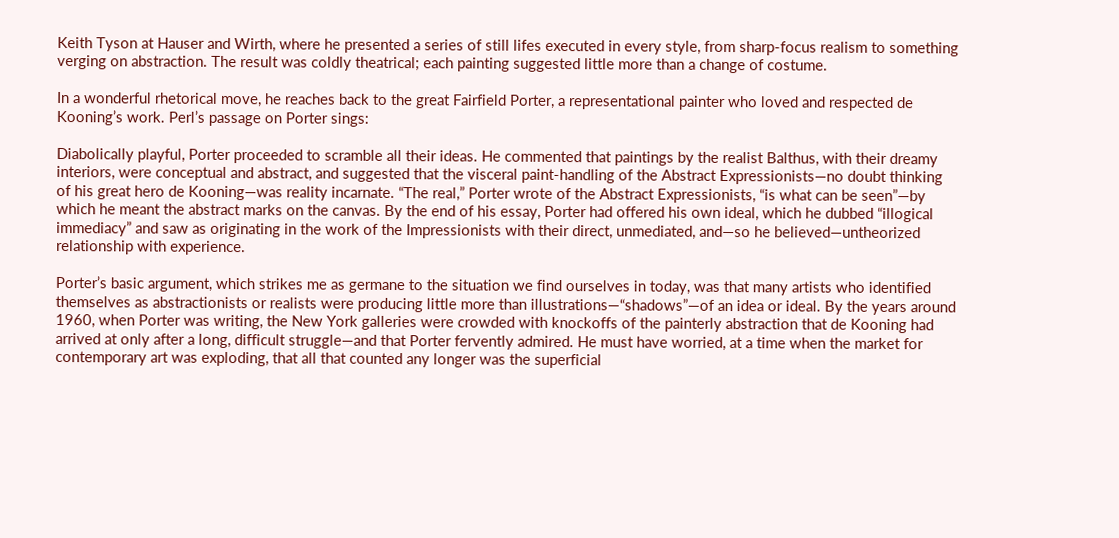Keith Tyson at Hauser and Wirth, where he presented a series of still lifes executed in every style, from sharp-focus realism to something verging on abstraction. The result was coldly theatrical; each painting suggested little more than a change of costume.

In a wonderful rhetorical move, he reaches back to the great Fairfield Porter, a representational painter who loved and respected de Kooning’s work. Perl’s passage on Porter sings:

Diabolically playful, Porter proceeded to scramble all their ideas. He commented that paintings by the realist Balthus, with their dreamy interiors, were conceptual and abstract, and suggested that the visceral paint-handling of the Abstract Expressionists—no doubt thinking of his great hero de Kooning—was reality incarnate. “The real,” Porter wrote of the Abstract Expressionists, “is what can be seen”—by which he meant the abstract marks on the canvas. By the end of his essay, Porter had offered his own ideal, which he dubbed “illogical immediacy” and saw as originating in the work of the Impressionists with their direct, unmediated, and—so he believed—untheorized relationship with experience.

Porter’s basic argument, which strikes me as germane to the situation we find ourselves in today, was that many artists who identified themselves as abstractionists or realists were producing little more than illustrations—“shadows”—of an idea or ideal. By the years around 1960, when Porter was writing, the New York galleries were crowded with knockoffs of the painterly abstraction that de Kooning had arrived at only after a long, difficult struggle—and that Porter fervently admired. He must have worried, at a time when the market for contemporary art was exploding, that all that counted any longer was the superficial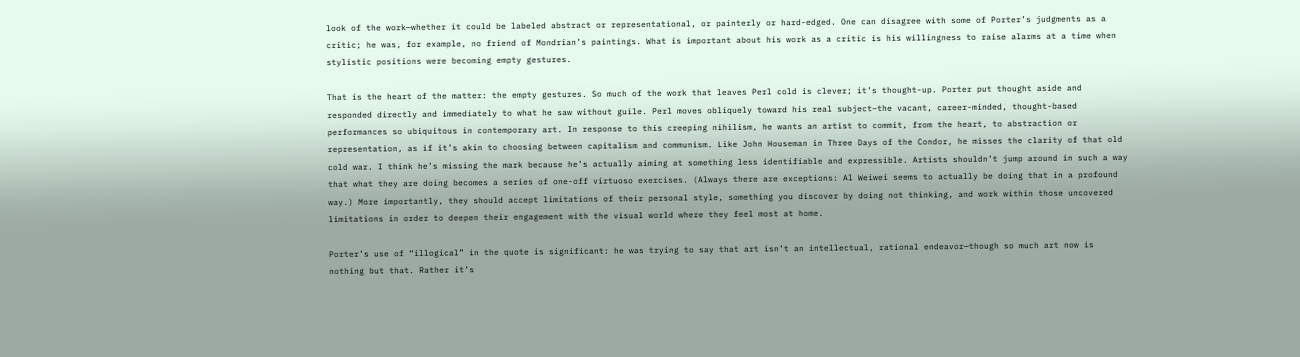look of the work—whether it could be labeled abstract or representational, or painterly or hard-edged. One can disagree with some of Porter’s judgments as a critic; he was, for example, no friend of Mondrian’s paintings. What is important about his work as a critic is his willingness to raise alarms at a time when stylistic positions were becoming empty gestures.

That is the heart of the matter: the empty gestures. So much of the work that leaves Perl cold is clever; it’s thought-up. Porter put thought aside and responded directly and immediately to what he saw without guile. Perl moves obliquely toward his real subject–the vacant, career-minded, thought-based performances so ubiquitous in contemporary art. In response to this creeping nihilism, he wants an artist to commit, from the heart, to abstraction or representation, as if it’s akin to choosing between capitalism and communism. Like John Houseman in Three Days of the Condor, he misses the clarity of that old cold war. I think he’s missing the mark because he’s actually aiming at something less identifiable and expressible. Artists shouldn’t jump around in such a way that what they are doing becomes a series of one-off virtuoso exercises. (Always there are exceptions: Al Weiwei seems to actually be doing that in a profound way.) More importantly, they should accept limitations of their personal style, something you discover by doing not thinking, and work within those uncovered limitations in order to deepen their engagement with the visual world where they feel most at home.

Porter’s use of “illogical” in the quote is significant: he was trying to say that art isn’t an intellectual, rational endeavor—though so much art now is nothing but that. Rather it’s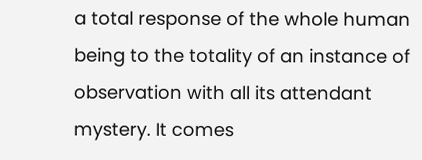a total response of the whole human being to the totality of an instance of observation with all its attendant mystery. It comes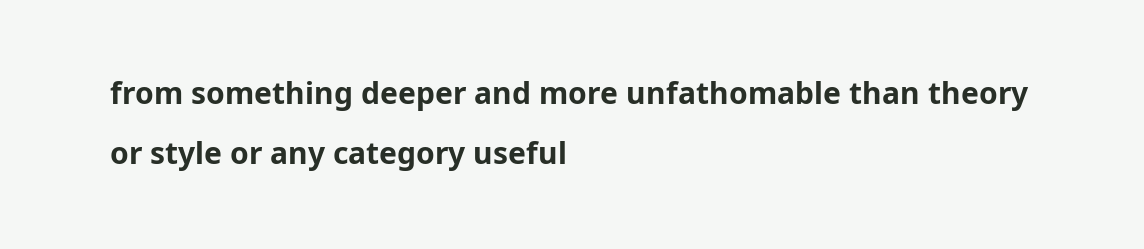from something deeper and more unfathomable than theory or style or any category useful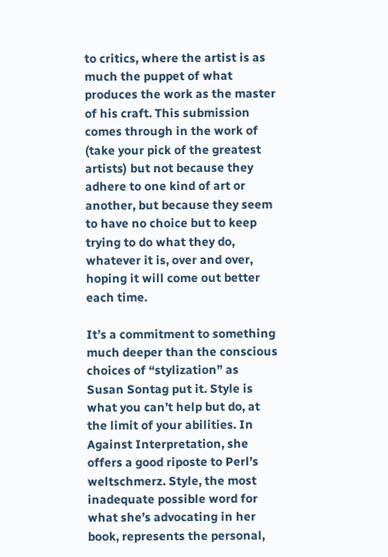to critics, where the artist is as much the puppet of what produces the work as the master of his craft. This submission comes through in the work of (take your pick of the greatest artists) but not because they adhere to one kind of art or another, but because they seem to have no choice but to keep trying to do what they do, whatever it is, over and over, hoping it will come out better each time.

It’s a commitment to something much deeper than the conscious choices of “stylization” as Susan Sontag put it. Style is what you can’t help but do, at the limit of your abilities. In Against Interpretation, she offers a good riposte to Perl’s weltschmerz. Style, the most inadequate possible word for what she’s advocating in her book, represents the personal,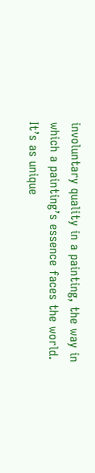involuntary quality in a painting, the way in which a painting’s essence faces the world. It’s as unique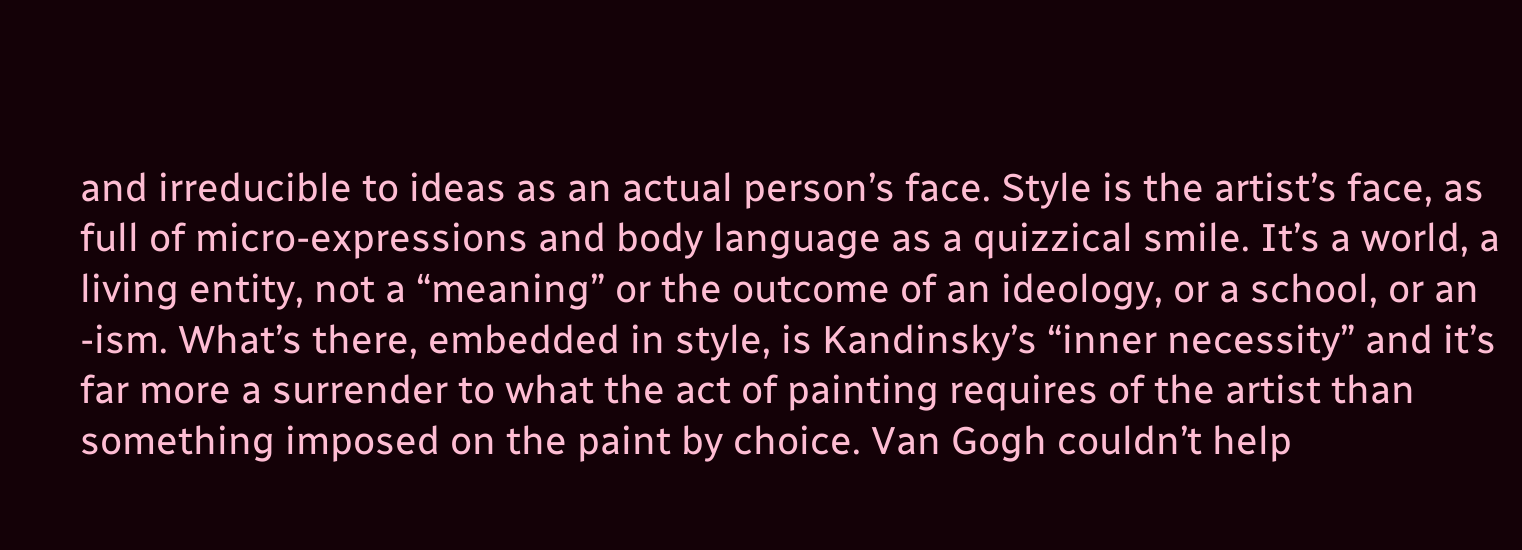and irreducible to ideas as an actual person’s face. Style is the artist’s face, as full of micro-expressions and body language as a quizzical smile. It’s a world, a living entity, not a “meaning” or the outcome of an ideology, or a school, or an -ism. What’s there, embedded in style, is Kandinsky’s “inner necessity” and it’s far more a surrender to what the act of painting requires of the artist than something imposed on the paint by choice. Van Gogh couldn’t help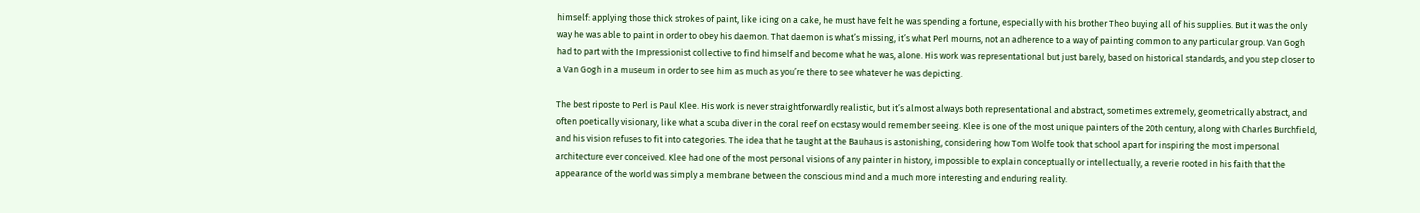himself: applying those thick strokes of paint, like icing on a cake, he must have felt he was spending a fortune, especially with his brother Theo buying all of his supplies. But it was the only way he was able to paint in order to obey his daemon. That daemon is what’s missing, it’s what Perl mourns, not an adherence to a way of painting common to any particular group. Van Gogh had to part with the Impressionist collective to find himself and become what he was, alone. His work was representational but just barely, based on historical standards, and you step closer to a Van Gogh in a museum in order to see him as much as you’re there to see whatever he was depicting.

The best riposte to Perl is Paul Klee. His work is never straightforwardly realistic, but it’s almost always both representational and abstract, sometimes extremely, geometrically abstract, and often poetically visionary, like what a scuba diver in the coral reef on ecstasy would remember seeing. Klee is one of the most unique painters of the 20th century, along with Charles Burchfield, and his vision refuses to fit into categories. The idea that he taught at the Bauhaus is astonishing, considering how Tom Wolfe took that school apart for inspiring the most impersonal architecture ever conceived. Klee had one of the most personal visions of any painter in history, impossible to explain conceptually or intellectually, a reverie rooted in his faith that the appearance of the world was simply a membrane between the conscious mind and a much more interesting and enduring reality.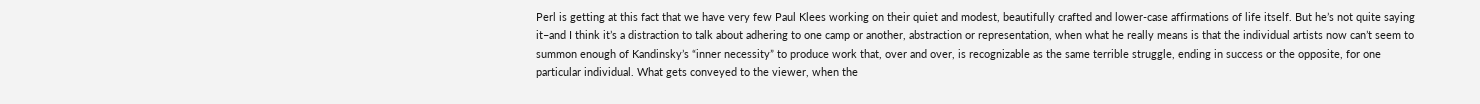Perl is getting at this fact that we have very few Paul Klees working on their quiet and modest, beautifully crafted and lower-case affirmations of life itself. But he’s not quite saying it–and I think it’s a distraction to talk about adhering to one camp or another, abstraction or representation, when what he really means is that the individual artists now can’t seem to summon enough of Kandinsky’s “inner necessity” to produce work that, over and over, is recognizable as the same terrible struggle, ending in success or the opposite, for one particular individual. What gets conveyed to the viewer, when the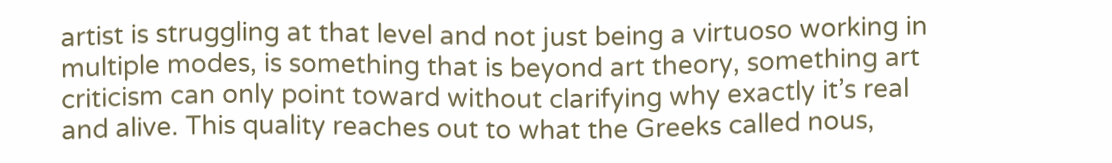artist is struggling at that level and not just being a virtuoso working in multiple modes, is something that is beyond art theory, something art criticism can only point toward without clarifying why exactly it’s real and alive. This quality reaches out to what the Greeks called nous,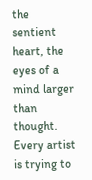the sentient heart, the eyes of a mind larger than thought. Every artist is trying to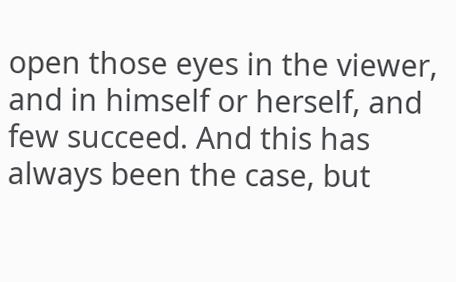open those eyes in the viewer, and in himself or herself, and few succeed. And this has always been the case, but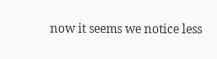now it seems we notice less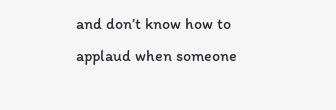and don’t know how to applaud when someone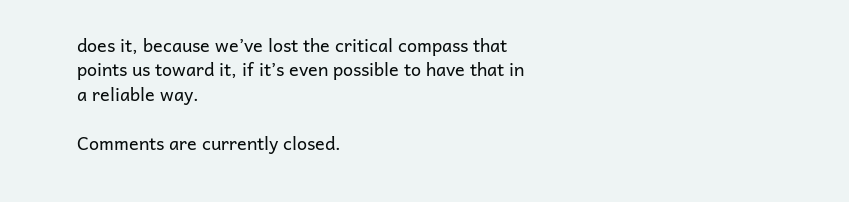does it, because we’ve lost the critical compass that points us toward it, if it’s even possible to have that in a reliable way.

Comments are currently closed.